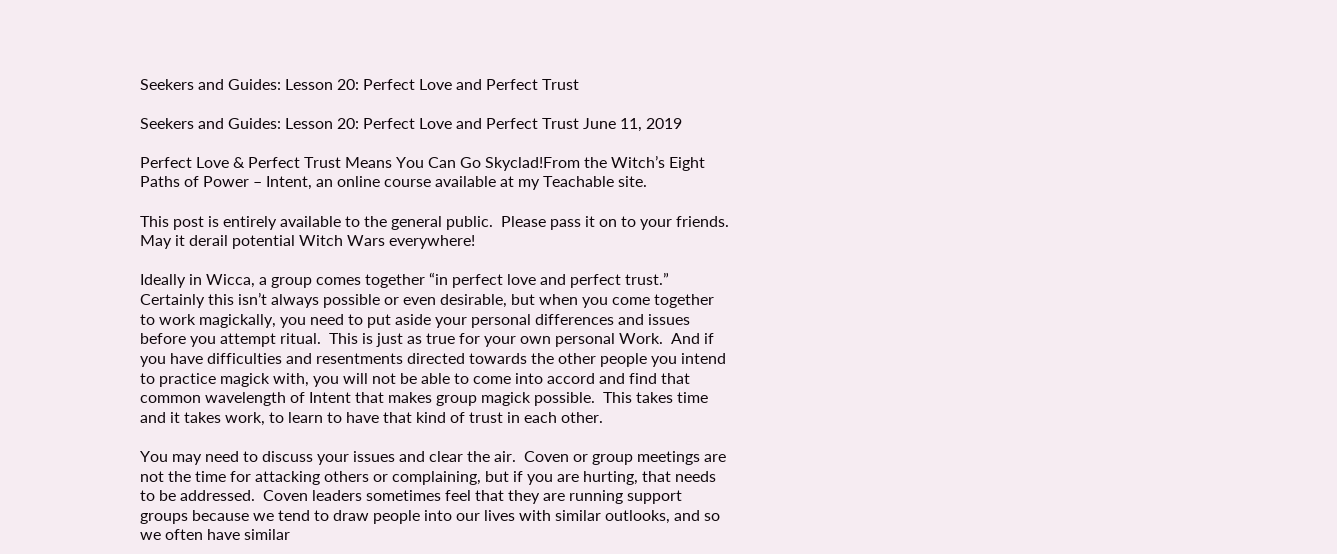Seekers and Guides: Lesson 20: Perfect Love and Perfect Trust

Seekers and Guides: Lesson 20: Perfect Love and Perfect Trust June 11, 2019

Perfect Love & Perfect Trust Means You Can Go Skyclad!From the Witch’s Eight Paths of Power – Intent, an online course available at my Teachable site.

This post is entirely available to the general public.  Please pass it on to your friends.  May it derail potential Witch Wars everywhere!

Ideally in Wicca, a group comes together “in perfect love and perfect trust.”  Certainly this isn’t always possible or even desirable, but when you come together to work magickally, you need to put aside your personal differences and issues before you attempt ritual.  This is just as true for your own personal Work.  And if you have difficulties and resentments directed towards the other people you intend to practice magick with, you will not be able to come into accord and find that common wavelength of Intent that makes group magick possible.  This takes time and it takes work, to learn to have that kind of trust in each other.

You may need to discuss your issues and clear the air.  Coven or group meetings are not the time for attacking others or complaining, but if you are hurting, that needs to be addressed.  Coven leaders sometimes feel that they are running support groups because we tend to draw people into our lives with similar outlooks, and so we often have similar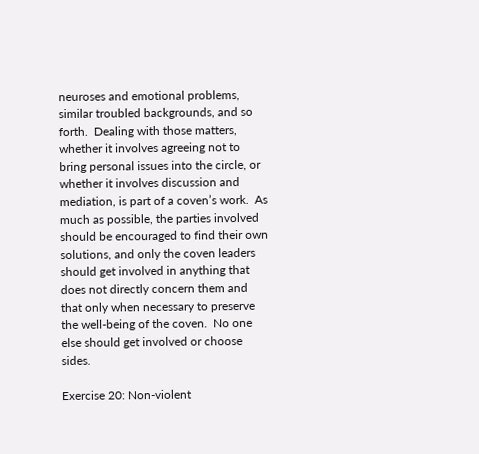neuroses and emotional problems, similar troubled backgrounds, and so forth.  Dealing with those matters, whether it involves agreeing not to bring personal issues into the circle, or whether it involves discussion and mediation, is part of a coven’s work.  As much as possible, the parties involved should be encouraged to find their own solutions, and only the coven leaders should get involved in anything that does not directly concern them and that only when necessary to preserve the well-being of the coven.  No one else should get involved or choose sides.

Exercise 20: Non-violent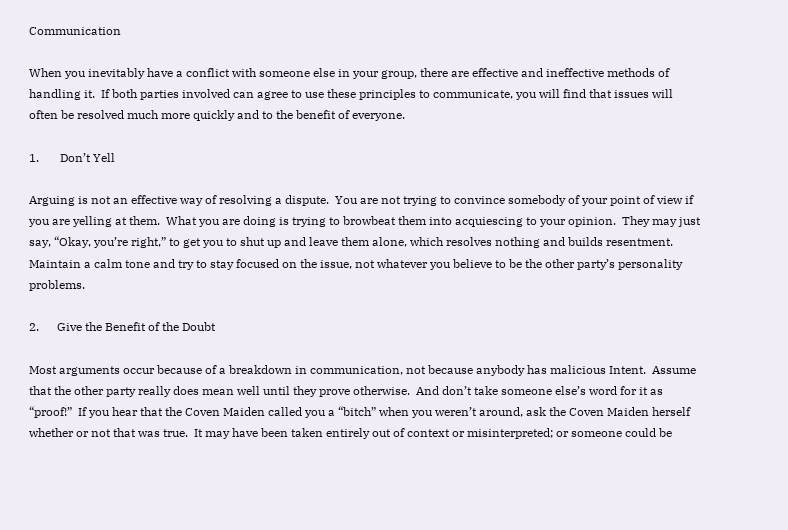Communication

When you inevitably have a conflict with someone else in your group, there are effective and ineffective methods of handling it.  If both parties involved can agree to use these principles to communicate, you will find that issues will often be resolved much more quickly and to the benefit of everyone.

1.       Don’t Yell

Arguing is not an effective way of resolving a dispute.  You are not trying to convince somebody of your point of view if you are yelling at them.  What you are doing is trying to browbeat them into acquiescing to your opinion.  They may just say, “Okay, you’re right,” to get you to shut up and leave them alone, which resolves nothing and builds resentment.  Maintain a calm tone and try to stay focused on the issue, not whatever you believe to be the other party’s personality problems.

2.      Give the Benefit of the Doubt

Most arguments occur because of a breakdown in communication, not because anybody has malicious Intent.  Assume that the other party really does mean well until they prove otherwise.  And don’t take someone else’s word for it as “proof!”  If you hear that the Coven Maiden called you a “bitch” when you weren’t around, ask the Coven Maiden herself whether or not that was true.  It may have been taken entirely out of context or misinterpreted; or someone could be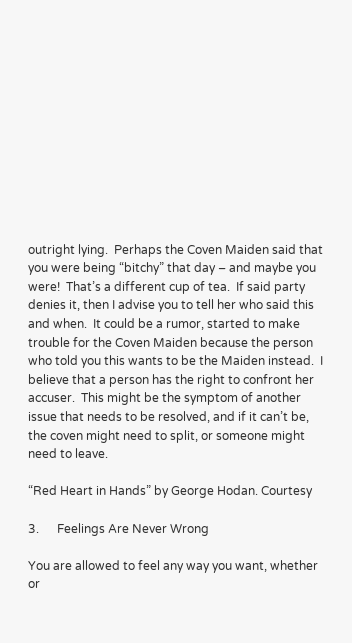outright lying.  Perhaps the Coven Maiden said that you were being “bitchy” that day – and maybe you were!  That’s a different cup of tea.  If said party denies it, then I advise you to tell her who said this and when.  It could be a rumor, started to make trouble for the Coven Maiden because the person who told you this wants to be the Maiden instead.  I believe that a person has the right to confront her accuser.  This might be the symptom of another issue that needs to be resolved, and if it can’t be, the coven might need to split, or someone might need to leave.

“Red Heart in Hands” by George Hodan. Courtesy

3.      Feelings Are Never Wrong

You are allowed to feel any way you want, whether or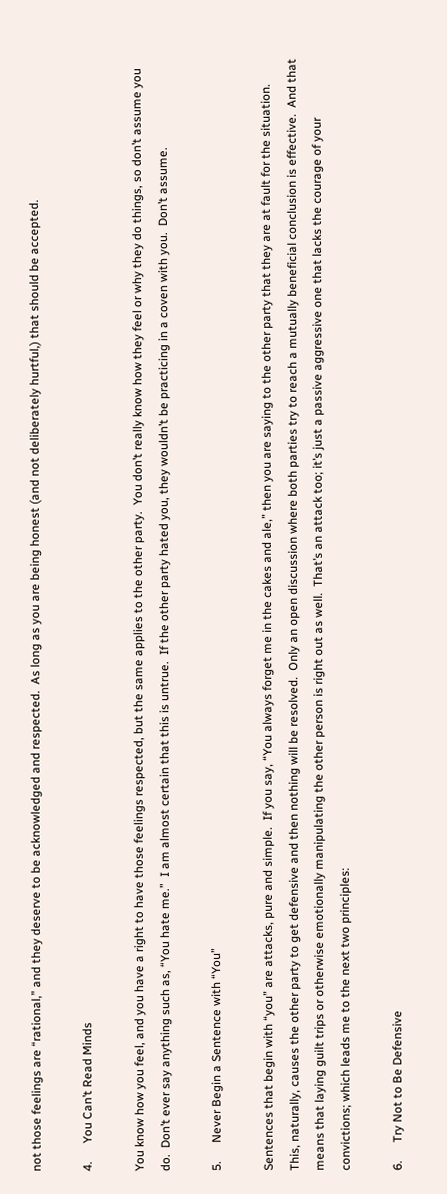not those feelings are “rational,” and they deserve to be acknowledged and respected.  As long as you are being honest (and not deliberately hurtful,) that should be accepted.

4.      You Can’t Read Minds

You know how you feel, and you have a right to have those feelings respected, but the same applies to the other party.  You don’t really know how they feel or why they do things, so don’t assume you do.  Don’t ever say anything such as, “You hate me.”  I am almost certain that this is untrue.  If the other party hated you, they wouldn’t be practicing in a coven with you.  Don’t assume.

5.      Never Begin a Sentence with “You”

Sentences that begin with “you” are attacks, pure and simple.  If you say, “You always forget me in the cakes and ale,” then you are saying to the other party that they are at fault for the situation.  This, naturally, causes the other party to get defensive and then nothing will be resolved.  Only an open discussion where both parties try to reach a mutually beneficial conclusion is effective.  And that means that laying guilt trips or otherwise emotionally manipulating the other person is right out as well.  That’s an attack too; it’s just a passive aggressive one that lacks the courage of your convictions; which leads me to the next two principles:

6.      Try Not to Be Defensive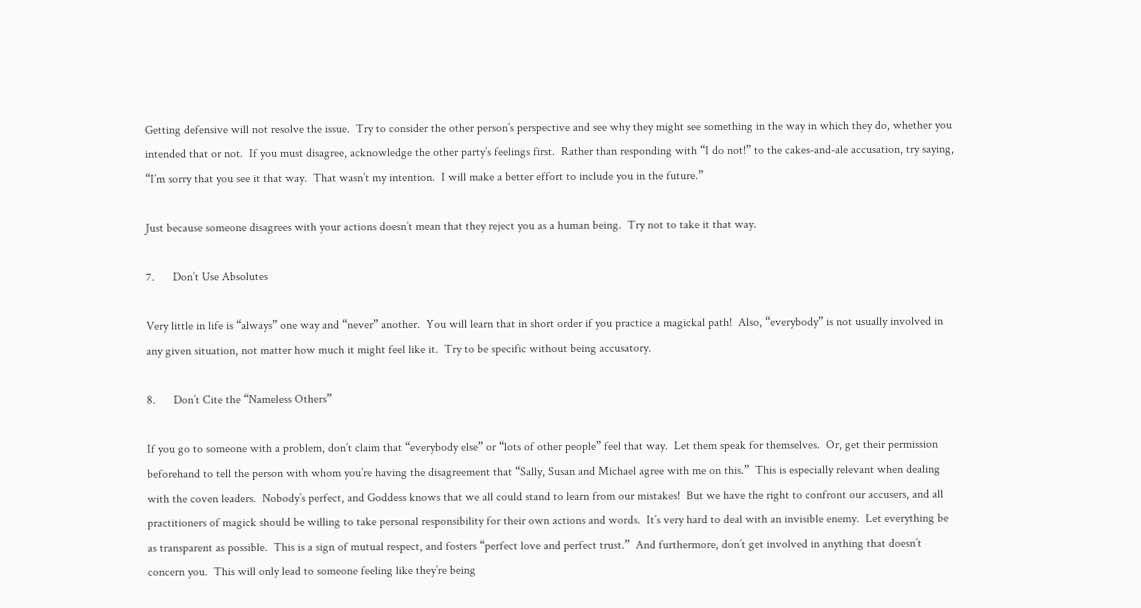Getting defensive will not resolve the issue.  Try to consider the other person’s perspective and see why they might see something in the way in which they do, whether you intended that or not.  If you must disagree, acknowledge the other party’s feelings first.  Rather than responding with “I do not!” to the cakes-and-ale accusation, try saying, “I’m sorry that you see it that way.  That wasn’t my intention.  I will make a better effort to include you in the future.”

Just because someone disagrees with your actions doesn’t mean that they reject you as a human being.  Try not to take it that way.

7.      Don’t Use Absolutes

Very little in life is “always” one way and “never” another.  You will learn that in short order if you practice a magickal path!  Also, “everybody” is not usually involved in any given situation, not matter how much it might feel like it.  Try to be specific without being accusatory.

8.      Don’t Cite the “Nameless Others”

If you go to someone with a problem, don’t claim that “everybody else” or “lots of other people” feel that way.  Let them speak for themselves.  Or, get their permission beforehand to tell the person with whom you’re having the disagreement that “Sally, Susan and Michael agree with me on this.”  This is especially relevant when dealing with the coven leaders.  Nobody’s perfect, and Goddess knows that we all could stand to learn from our mistakes!  But we have the right to confront our accusers, and all practitioners of magick should be willing to take personal responsibility for their own actions and words.  It’s very hard to deal with an invisible enemy.  Let everything be as transparent as possible.  This is a sign of mutual respect, and fosters “perfect love and perfect trust.”  And furthermore, don’t get involved in anything that doesn’t concern you.  This will only lead to someone feeling like they’re being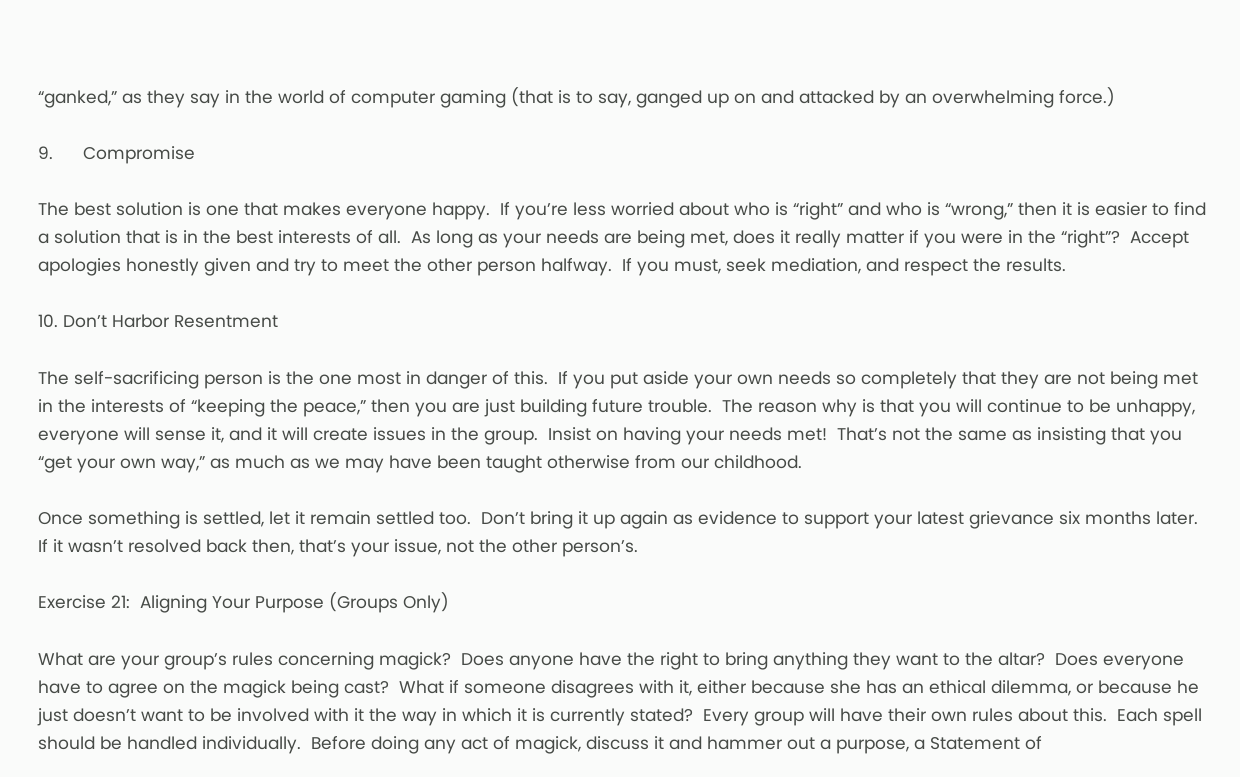“ganked,” as they say in the world of computer gaming (that is to say, ganged up on and attacked by an overwhelming force.)

9.      Compromise

The best solution is one that makes everyone happy.  If you’re less worried about who is “right” and who is “wrong,” then it is easier to find a solution that is in the best interests of all.  As long as your needs are being met, does it really matter if you were in the “right”?  Accept apologies honestly given and try to meet the other person halfway.  If you must, seek mediation, and respect the results.

10. Don’t Harbor Resentment

The self-sacrificing person is the one most in danger of this.  If you put aside your own needs so completely that they are not being met in the interests of “keeping the peace,” then you are just building future trouble.  The reason why is that you will continue to be unhappy, everyone will sense it, and it will create issues in the group.  Insist on having your needs met!  That’s not the same as insisting that you “get your own way,” as much as we may have been taught otherwise from our childhood.

Once something is settled, let it remain settled too.  Don’t bring it up again as evidence to support your latest grievance six months later.  If it wasn’t resolved back then, that’s your issue, not the other person’s.

Exercise 21:  Aligning Your Purpose (Groups Only)

What are your group’s rules concerning magick?  Does anyone have the right to bring anything they want to the altar?  Does everyone have to agree on the magick being cast?  What if someone disagrees with it, either because she has an ethical dilemma, or because he just doesn’t want to be involved with it the way in which it is currently stated?  Every group will have their own rules about this.  Each spell should be handled individually.  Before doing any act of magick, discuss it and hammer out a purpose, a Statement of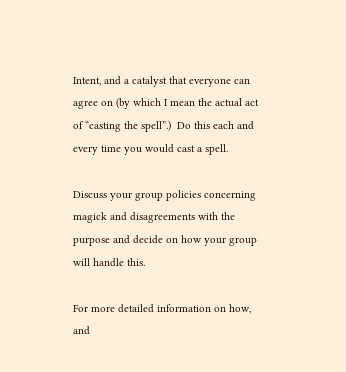Intent, and a catalyst that everyone can agree on (by which I mean the actual act of “casting the spell”.)  Do this each and every time you would cast a spell.

Discuss your group policies concerning magick and disagreements with the purpose and decide on how your group will handle this.

For more detailed information on how, and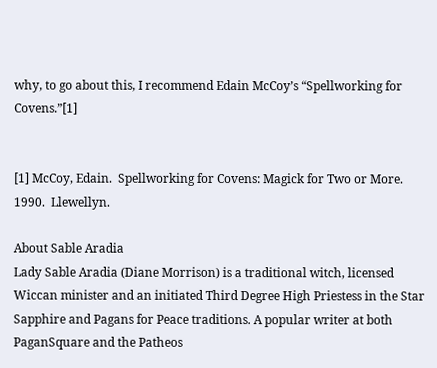why, to go about this, I recommend Edain McCoy’s “Spellworking for Covens.”[1]


[1] McCoy, Edain.  Spellworking for Covens: Magick for Two or More.  1990.  Llewellyn.

About Sable Aradia
Lady Sable Aradia (Diane Morrison) is a traditional witch, licensed Wiccan minister and an initiated Third Degree High Priestess in the Star Sapphire and Pagans for Peace traditions. A popular writer at both PaganSquare and the Patheos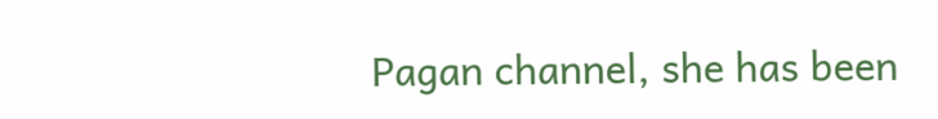Pagan channel, she has been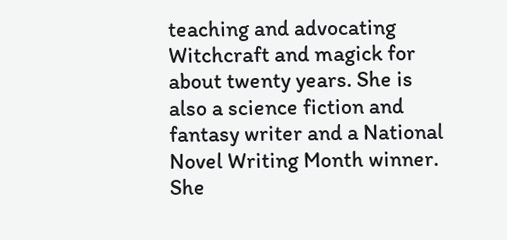teaching and advocating Witchcraft and magick for about twenty years. She is also a science fiction and fantasy writer and a National Novel Writing Month winner. She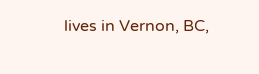lives in Vernon, BC,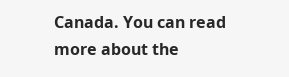Canada. You can read more about the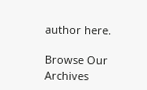author here.

Browse Our Archives